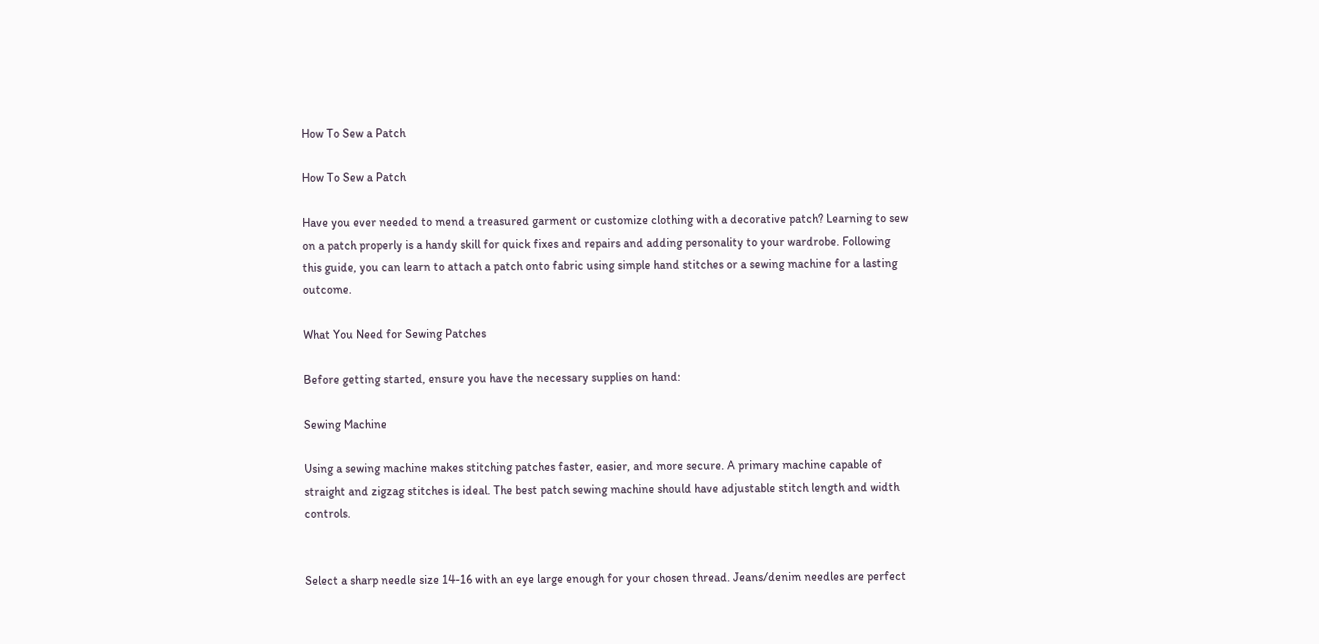How To Sew a Patch

How To Sew a Patch

Have you ever needed to mend a treasured garment or customize clothing with a decorative patch? Learning to sew on a patch properly is a handy skill for quick fixes and repairs and adding personality to your wardrobe. Following this guide, you can learn to attach a patch onto fabric using simple hand stitches or a sewing machine for a lasting outcome.

What You Need for Sewing Patches

Before getting started, ensure you have the necessary supplies on hand:

Sewing Machine

Using a sewing machine makes stitching patches faster, easier, and more secure. A primary machine capable of straight and zigzag stitches is ideal. The best patch sewing machine should have adjustable stitch length and width controls.


Select a sharp needle size 14-16 with an eye large enough for your chosen thread. Jeans/denim needles are perfect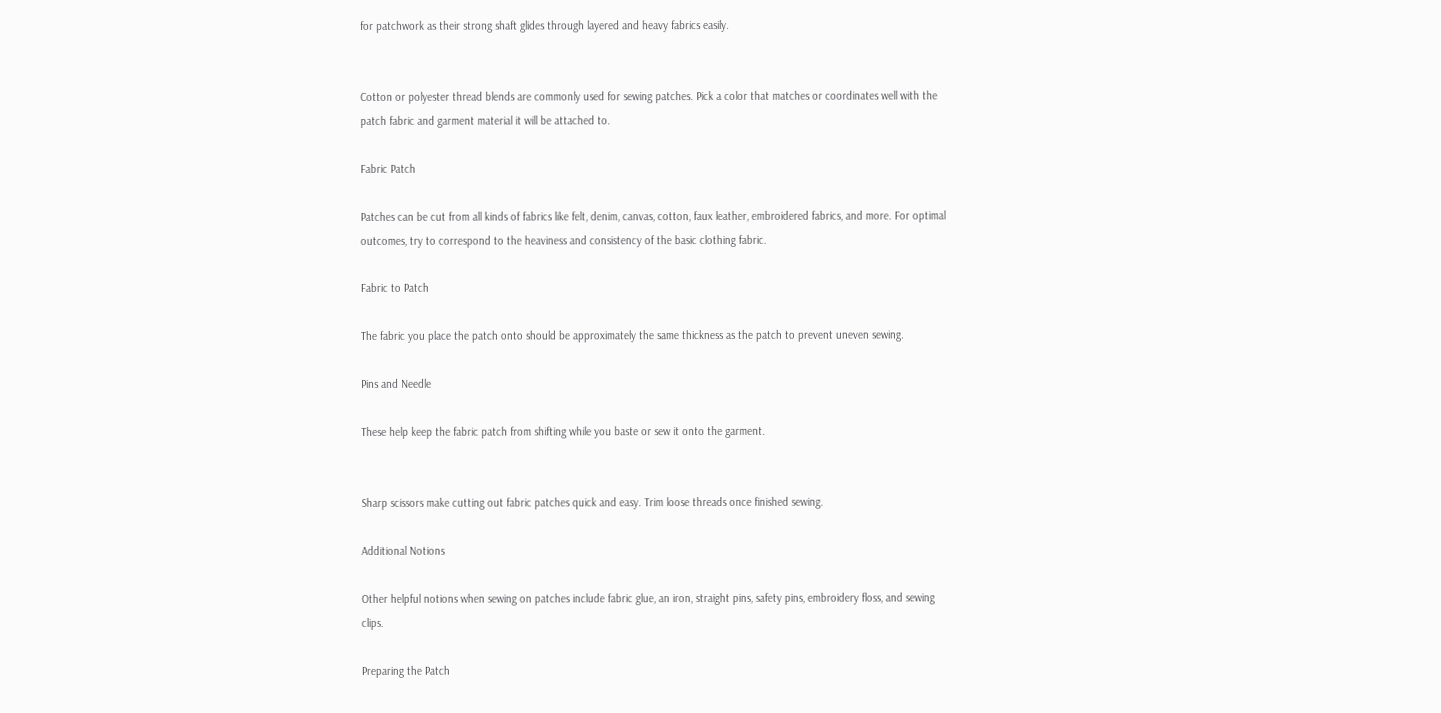for patchwork as their strong shaft glides through layered and heavy fabrics easily.


Cotton or polyester thread blends are commonly used for sewing patches. Pick a color that matches or coordinates well with the patch fabric and garment material it will be attached to.

Fabric Patch

Patches can be cut from all kinds of fabrics like felt, denim, canvas, cotton, faux leather, embroidered fabrics, and more. For optimal outcomes, try to correspond to the heaviness and consistency of the basic clothing fabric.

Fabric to Patch

The fabric you place the patch onto should be approximately the same thickness as the patch to prevent uneven sewing.

Pins and Needle

These help keep the fabric patch from shifting while you baste or sew it onto the garment.


Sharp scissors make cutting out fabric patches quick and easy. Trim loose threads once finished sewing.

Additional Notions

Other helpful notions when sewing on patches include fabric glue, an iron, straight pins, safety pins, embroidery floss, and sewing clips.

Preparing the Patch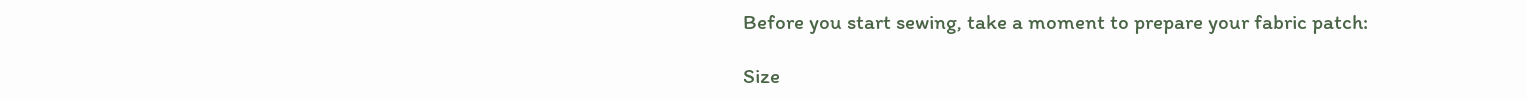Before you start sewing, take a moment to prepare your fabric patch:

Size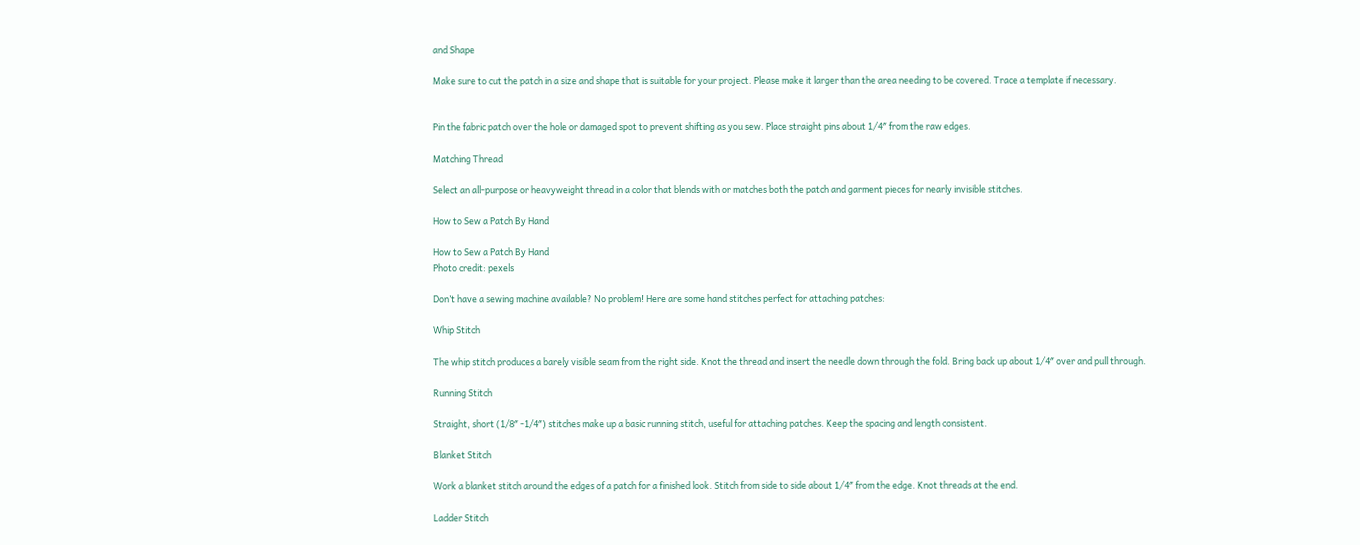and Shape

Make sure to cut the patch in a size and shape that is suitable for your project. Please make it larger than the area needing to be covered. Trace a template if necessary.


Pin the fabric patch over the hole or damaged spot to prevent shifting as you sew. Place straight pins about 1⁄4″ from the raw edges.

Matching Thread

Select an all-purpose or heavyweight thread in a color that blends with or matches both the patch and garment pieces for nearly invisible stitches.

How to Sew a Patch By Hand

How to Sew a Patch By Hand
Photo credit: pexels

Don’t have a sewing machine available? No problem! Here are some hand stitches perfect for attaching patches:

Whip Stitch

The whip stitch produces a barely visible seam from the right side. Knot the thread and insert the needle down through the fold. Bring back up about 1⁄4″ over and pull through.

Running Stitch

Straight, short (1/8″ -1/4″) stitches make up a basic running stitch, useful for attaching patches. Keep the spacing and length consistent.

Blanket Stitch

Work a blanket stitch around the edges of a patch for a finished look. Stitch from side to side about 1⁄4″ from the edge. Knot threads at the end.

Ladder Stitch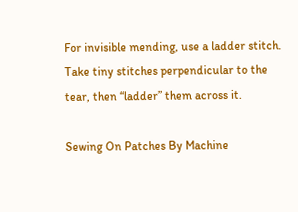For invisible mending, use a ladder stitch. Take tiny stitches perpendicular to the tear, then “ladder” them across it.

Sewing On Patches By Machine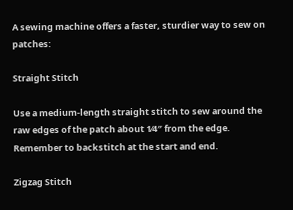A sewing machine offers a faster, sturdier way to sew on patches:

Straight Stitch

Use a medium-length straight stitch to sew around the raw edges of the patch about 1⁄4″ from the edge. Remember to backstitch at the start and end.

Zigzag Stitch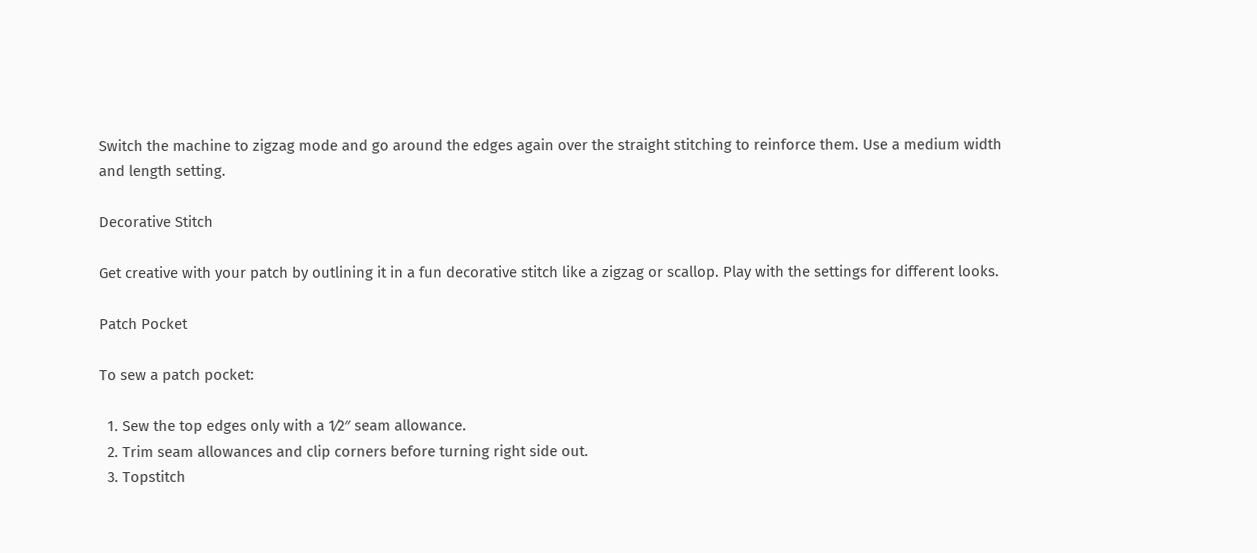Switch the machine to zigzag mode and go around the edges again over the straight stitching to reinforce them. Use a medium width and length setting.

Decorative Stitch

Get creative with your patch by outlining it in a fun decorative stitch like a zigzag or scallop. Play with the settings for different looks.

Patch Pocket

To sew a patch pocket:

  1. Sew the top edges only with a 1⁄2″ seam allowance.
  2. Trim seam allowances and clip corners before turning right side out.
  3. Topstitch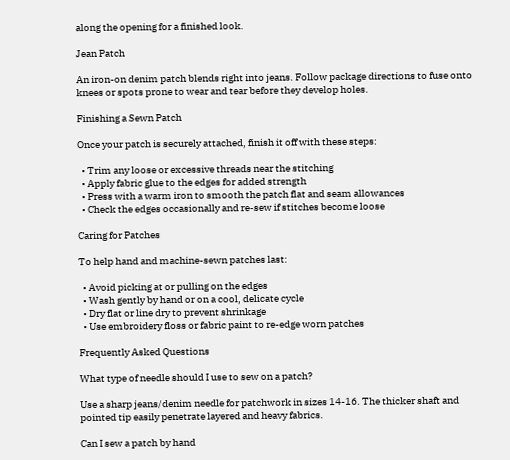along the opening for a finished look.

Jean Patch

An iron-on denim patch blends right into jeans. Follow package directions to fuse onto knees or spots prone to wear and tear before they develop holes.

Finishing a Sewn Patch

Once your patch is securely attached, finish it off with these steps:

  • Trim any loose or excessive threads near the stitching
  • Apply fabric glue to the edges for added strength
  • Press with a warm iron to smooth the patch flat and seam allowances
  • Check the edges occasionally and re-sew if stitches become loose

Caring for Patches

To help hand and machine-sewn patches last:

  • Avoid picking at or pulling on the edges
  • Wash gently by hand or on a cool, delicate cycle
  • Dry flat or line dry to prevent shrinkage
  • Use embroidery floss or fabric paint to re-edge worn patches

Frequently Asked Questions

What type of needle should I use to sew on a patch?

Use a sharp jeans/denim needle for patchwork in sizes 14-16. The thicker shaft and pointed tip easily penetrate layered and heavy fabrics.

Can I sew a patch by hand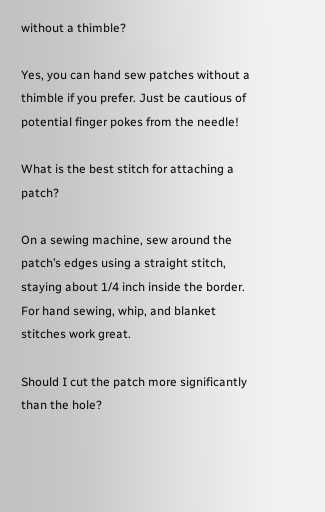without a thimble?

Yes, you can hand sew patches without a thimble if you prefer. Just be cautious of potential finger pokes from the needle!

What is the best stitch for attaching a patch?

On a sewing machine, sew around the patch’s edges using a straight stitch, staying about 1/4 inch inside the border. For hand sewing, whip, and blanket stitches work great.

Should I cut the patch more significantly than the hole?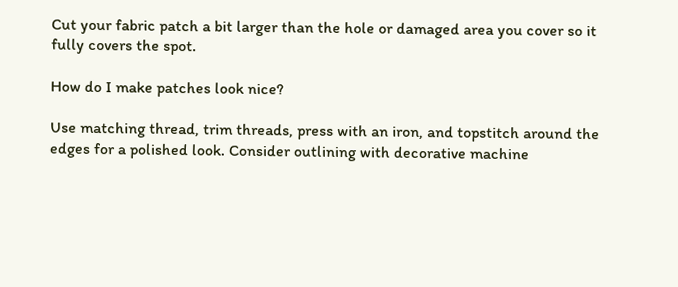Cut your fabric patch a bit larger than the hole or damaged area you cover so it fully covers the spot.

How do I make patches look nice?

Use matching thread, trim threads, press with an iron, and topstitch around the edges for a polished look. Consider outlining with decorative machine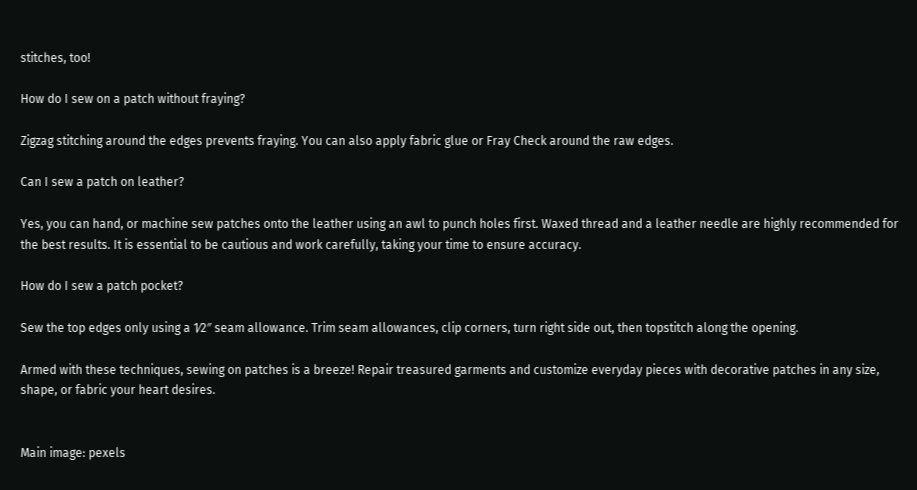stitches, too!

How do I sew on a patch without fraying?

Zigzag stitching around the edges prevents fraying. You can also apply fabric glue or Fray Check around the raw edges.

Can I sew a patch on leather?

Yes, you can hand, or machine sew patches onto the leather using an awl to punch holes first. Waxed thread and a leather needle are highly recommended for the best results. It is essential to be cautious and work carefully, taking your time to ensure accuracy.

How do I sew a patch pocket?

Sew the top edges only using a 1⁄2″ seam allowance. Trim seam allowances, clip corners, turn right side out, then topstitch along the opening.

Armed with these techniques, sewing on patches is a breeze! Repair treasured garments and customize everyday pieces with decorative patches in any size, shape, or fabric your heart desires.


Main image: pexels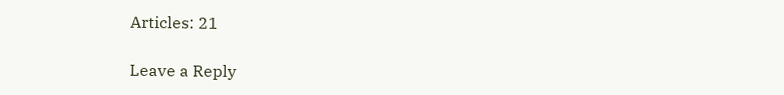Articles: 21

Leave a Reply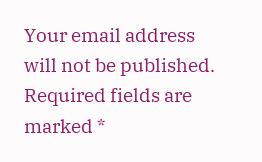Your email address will not be published. Required fields are marked *